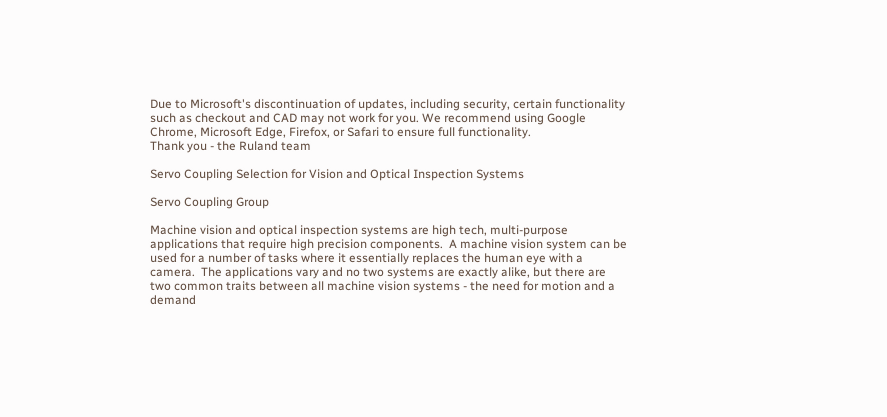Due to Microsoft's discontinuation of updates, including security, certain functionality such as checkout and CAD may not work for you. We recommend using Google Chrome, Microsoft Edge, Firefox, or Safari to ensure full functionality.
Thank you - the Ruland team

Servo Coupling Selection for Vision and Optical Inspection Systems

Servo Coupling Group

Machine vision and optical inspection systems are high tech, multi-purpose applications that require high precision components.  A machine vision system can be used for a number of tasks where it essentially replaces the human eye with a camera.  The applications vary and no two systems are exactly alike, but there are two common traits between all machine vision systems - the need for motion and a demand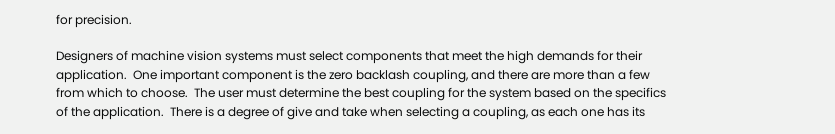for precision.

Designers of machine vision systems must select components that meet the high demands for their application.  One important component is the zero backlash coupling, and there are more than a few from which to choose.  The user must determine the best coupling for the system based on the specifics of the application.  There is a degree of give and take when selecting a coupling, as each one has its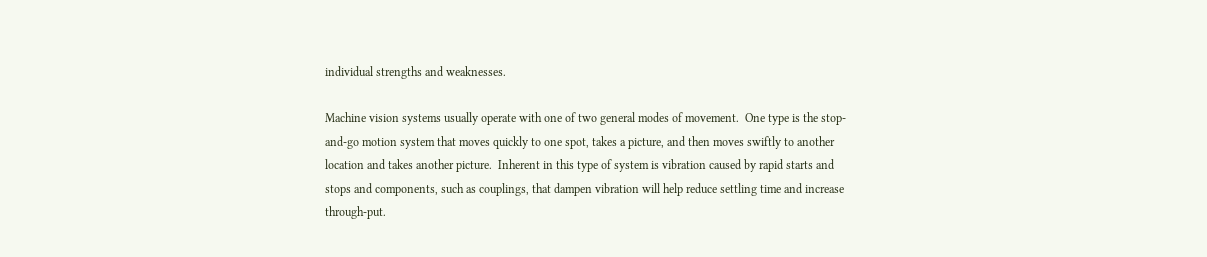individual strengths and weaknesses.

Machine vision systems usually operate with one of two general modes of movement.  One type is the stop-and-go motion system that moves quickly to one spot, takes a picture, and then moves swiftly to another location and takes another picture.  Inherent in this type of system is vibration caused by rapid starts and stops and components, such as couplings, that dampen vibration will help reduce settling time and increase through-put.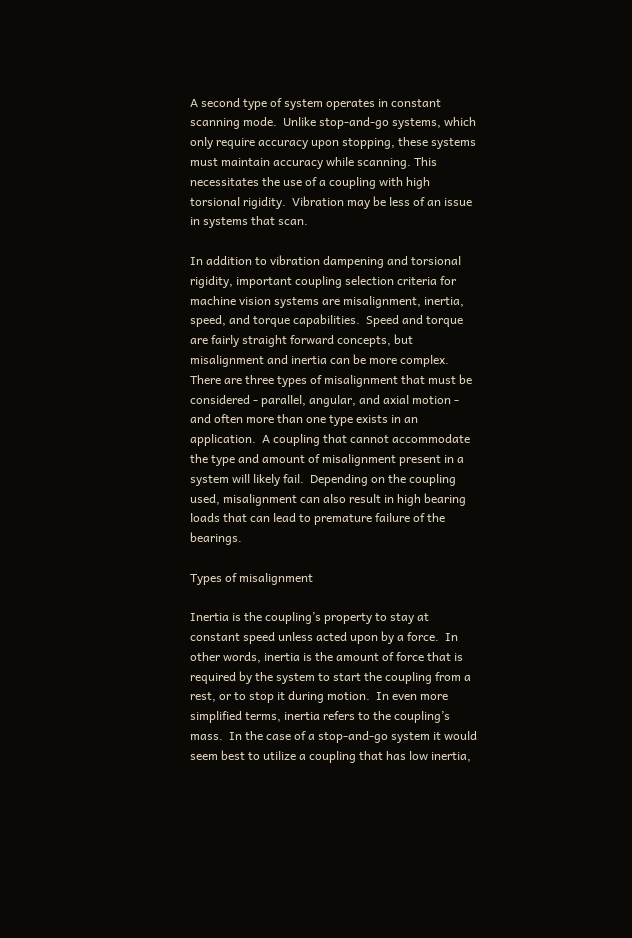A second type of system operates in constant scanning mode.  Unlike stop-and-go systems, which only require accuracy upon stopping, these systems must maintain accuracy while scanning. This necessitates the use of a coupling with high torsional rigidity.  Vibration may be less of an issue in systems that scan.

In addition to vibration dampening and torsional rigidity, important coupling selection criteria for machine vision systems are misalignment, inertia, speed, and torque capabilities.  Speed and torque are fairly straight forward concepts, but misalignment and inertia can be more complex.  There are three types of misalignment that must be considered - parallel, angular, and axial motion - and often more than one type exists in an application.  A coupling that cannot accommodate the type and amount of misalignment present in a system will likely fail.  Depending on the coupling used, misalignment can also result in high bearing loads that can lead to premature failure of the bearings.

Types of misalignment

Inertia is the coupling’s property to stay at constant speed unless acted upon by a force.  In other words, inertia is the amount of force that is required by the system to start the coupling from a rest, or to stop it during motion.  In even more simplified terms, inertia refers to the coupling’s mass.  In the case of a stop-and-go system it would seem best to utilize a coupling that has low inertia,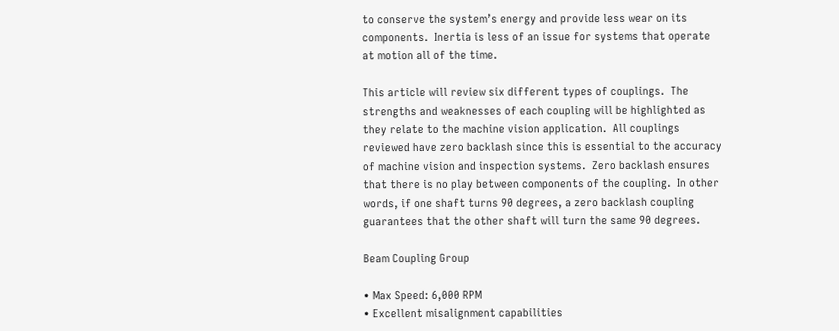to conserve the system’s energy and provide less wear on its components.  Inertia is less of an issue for systems that operate at motion all of the time.

This article will review six different types of couplings.  The strengths and weaknesses of each coupling will be highlighted as they relate to the machine vision application.  All couplings reviewed have zero backlash since this is essential to the accuracy of machine vision and inspection systems.  Zero backlash ensures that there is no play between components of the coupling.  In other words, if one shaft turns 90 degrees, a zero backlash coupling guarantees that the other shaft will turn the same 90 degrees.

Beam Coupling Group

• Max Speed: 6,000 RPM
• Excellent misalignment capabilities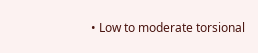• Low to moderate torsional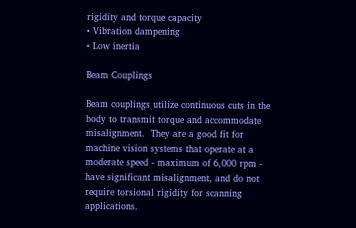rigidity and torque capacity
• Vibration dampening
• Low inertia

Beam Couplings

Beam couplings utilize continuous cuts in the body to transmit torque and accommodate misalignment.  They are a good fit for machine vision systems that operate at a moderate speed - maximum of 6,000 rpm - have significant misalignment, and do not require torsional rigidity for scanning applications.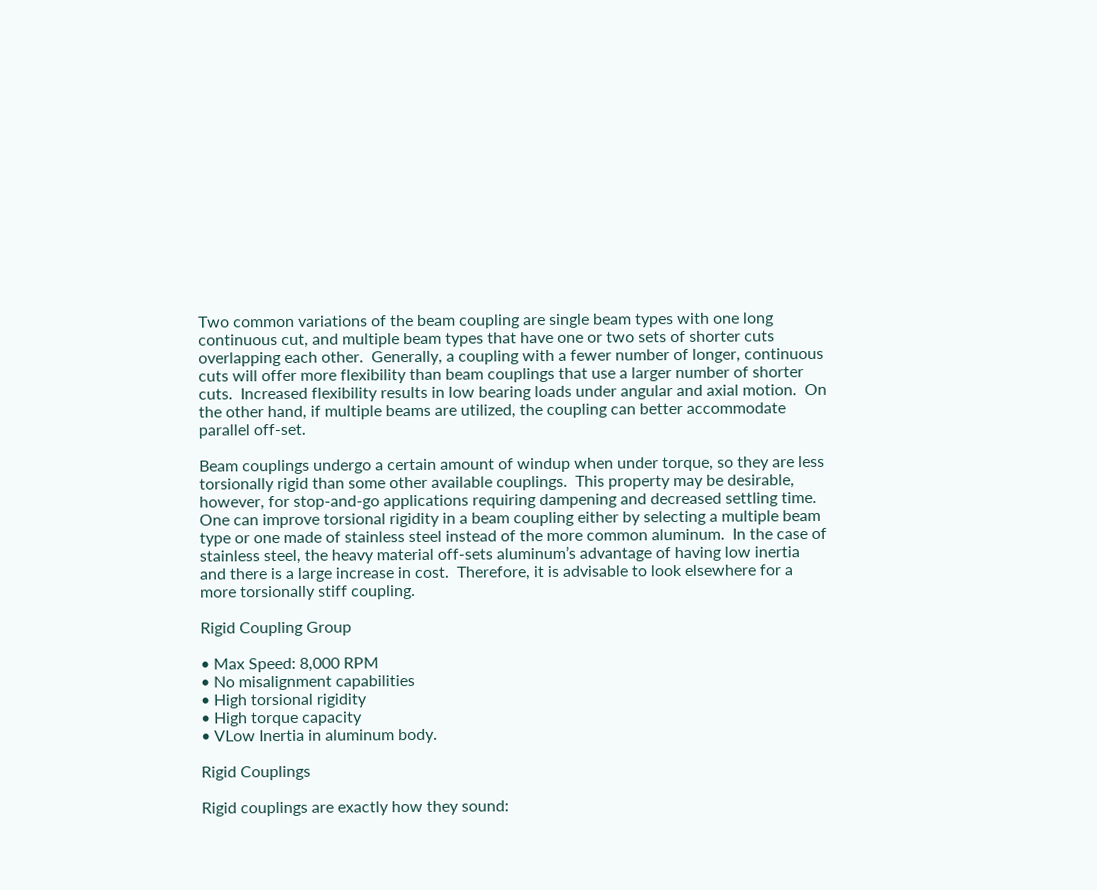Two common variations of the beam coupling are single beam types with one long continuous cut, and multiple beam types that have one or two sets of shorter cuts overlapping each other.  Generally, a coupling with a fewer number of longer, continuous cuts will offer more flexibility than beam couplings that use a larger number of shorter cuts.  Increased flexibility results in low bearing loads under angular and axial motion.  On the other hand, if multiple beams are utilized, the coupling can better accommodate parallel off-set.

Beam couplings undergo a certain amount of windup when under torque, so they are less torsionally rigid than some other available couplings.  This property may be desirable, however, for stop-and-go applications requiring dampening and decreased settling time.  One can improve torsional rigidity in a beam coupling either by selecting a multiple beam type or one made of stainless steel instead of the more common aluminum.  In the case of stainless steel, the heavy material off-sets aluminum’s advantage of having low inertia and there is a large increase in cost.  Therefore, it is advisable to look elsewhere for a more torsionally stiff coupling.

Rigid Coupling Group

• Max Speed: 8,000 RPM
• No misalignment capabilities
• High torsional rigidity
• High torque capacity
• VLow Inertia in aluminum body.

Rigid Couplings

Rigid couplings are exactly how they sound: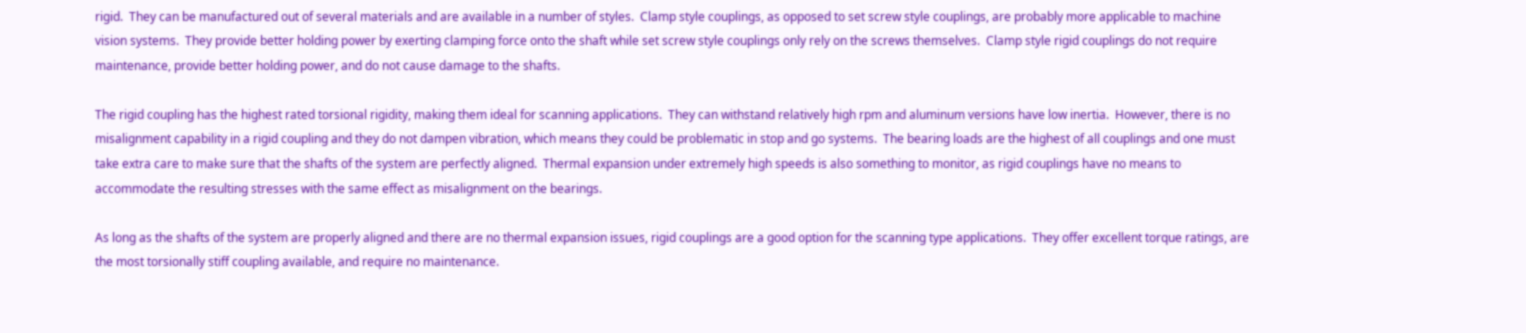rigid.  They can be manufactured out of several materials and are available in a number of styles.  Clamp style couplings, as opposed to set screw style couplings, are probably more applicable to machine vision systems.  They provide better holding power by exerting clamping force onto the shaft while set screw style couplings only rely on the screws themselves.  Clamp style rigid couplings do not require maintenance, provide better holding power, and do not cause damage to the shafts.

The rigid coupling has the highest rated torsional rigidity, making them ideal for scanning applications.  They can withstand relatively high rpm and aluminum versions have low inertia.  However, there is no misalignment capability in a rigid coupling and they do not dampen vibration, which means they could be problematic in stop and go systems.  The bearing loads are the highest of all couplings and one must take extra care to make sure that the shafts of the system are perfectly aligned.  Thermal expansion under extremely high speeds is also something to monitor, as rigid couplings have no means to accommodate the resulting stresses with the same effect as misalignment on the bearings.

As long as the shafts of the system are properly aligned and there are no thermal expansion issues, rigid couplings are a good option for the scanning type applications.  They offer excellent torque ratings, are the most torsionally stiff coupling available, and require no maintenance.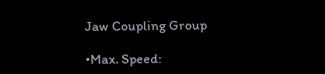Jaw Coupling Group

•Max. Speed: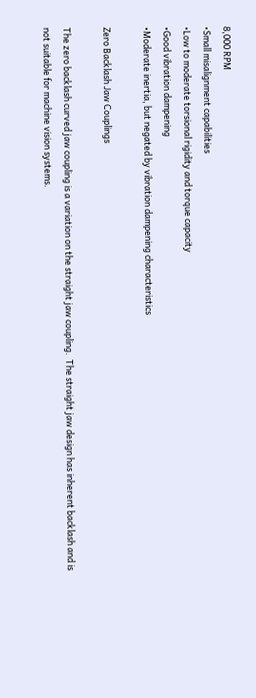8,000 RPM
•Small misalignment capabilities
•Low to moderate torsional rigidity and torque capacity
•Good vibration dampening
•Moderate inertia, but negated by vibration dampening characteristics

Zero Backlash Jaw Couplings

The zero backlash curved jaw coupling is a variation on the straight jaw coupling.  The straight jaw design has inherent backlash and is not suitable for machine vision systems.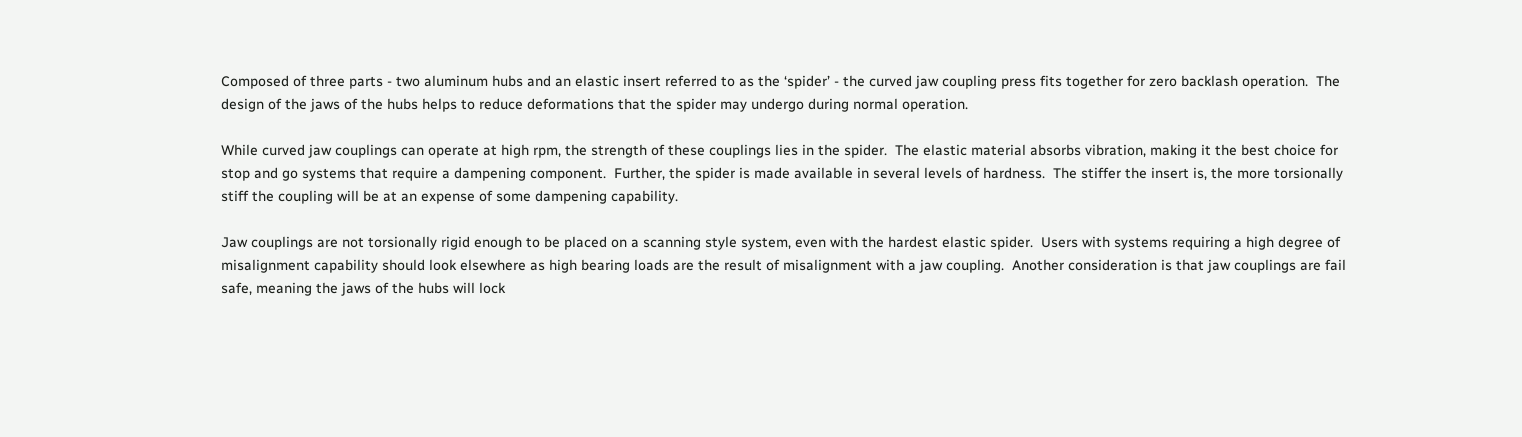Composed of three parts - two aluminum hubs and an elastic insert referred to as the ‘spider’ - the curved jaw coupling press fits together for zero backlash operation.  The design of the jaws of the hubs helps to reduce deformations that the spider may undergo during normal operation.

While curved jaw couplings can operate at high rpm, the strength of these couplings lies in the spider.  The elastic material absorbs vibration, making it the best choice for stop and go systems that require a dampening component.  Further, the spider is made available in several levels of hardness.  The stiffer the insert is, the more torsionally stiff the coupling will be at an expense of some dampening capability.

Jaw couplings are not torsionally rigid enough to be placed on a scanning style system, even with the hardest elastic spider.  Users with systems requiring a high degree of misalignment capability should look elsewhere as high bearing loads are the result of misalignment with a jaw coupling.  Another consideration is that jaw couplings are fail safe, meaning the jaws of the hubs will lock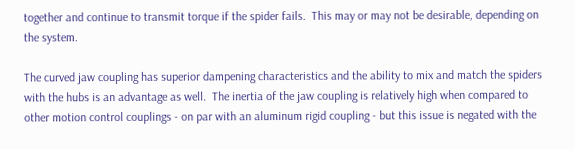together and continue to transmit torque if the spider fails.  This may or may not be desirable, depending on the system.

The curved jaw coupling has superior dampening characteristics and the ability to mix and match the spiders with the hubs is an advantage as well.  The inertia of the jaw coupling is relatively high when compared to other motion control couplings - on par with an aluminum rigid coupling - but this issue is negated with the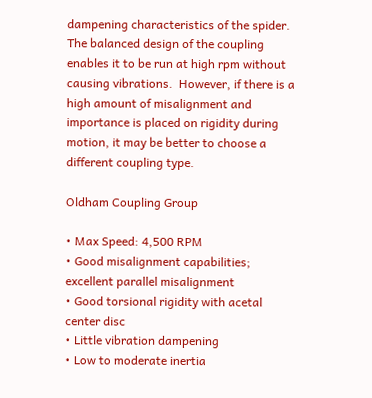dampening characteristics of the spider.  The balanced design of the coupling enables it to be run at high rpm without causing vibrations.  However, if there is a high amount of misalignment and importance is placed on rigidity during motion, it may be better to choose a different coupling type.

Oldham Coupling Group

• Max Speed: 4,500 RPM
• Good misalignment capabilities; excellent parallel misalignment
• Good torsional rigidity with acetal center disc
• Little vibration dampening
• Low to moderate inertia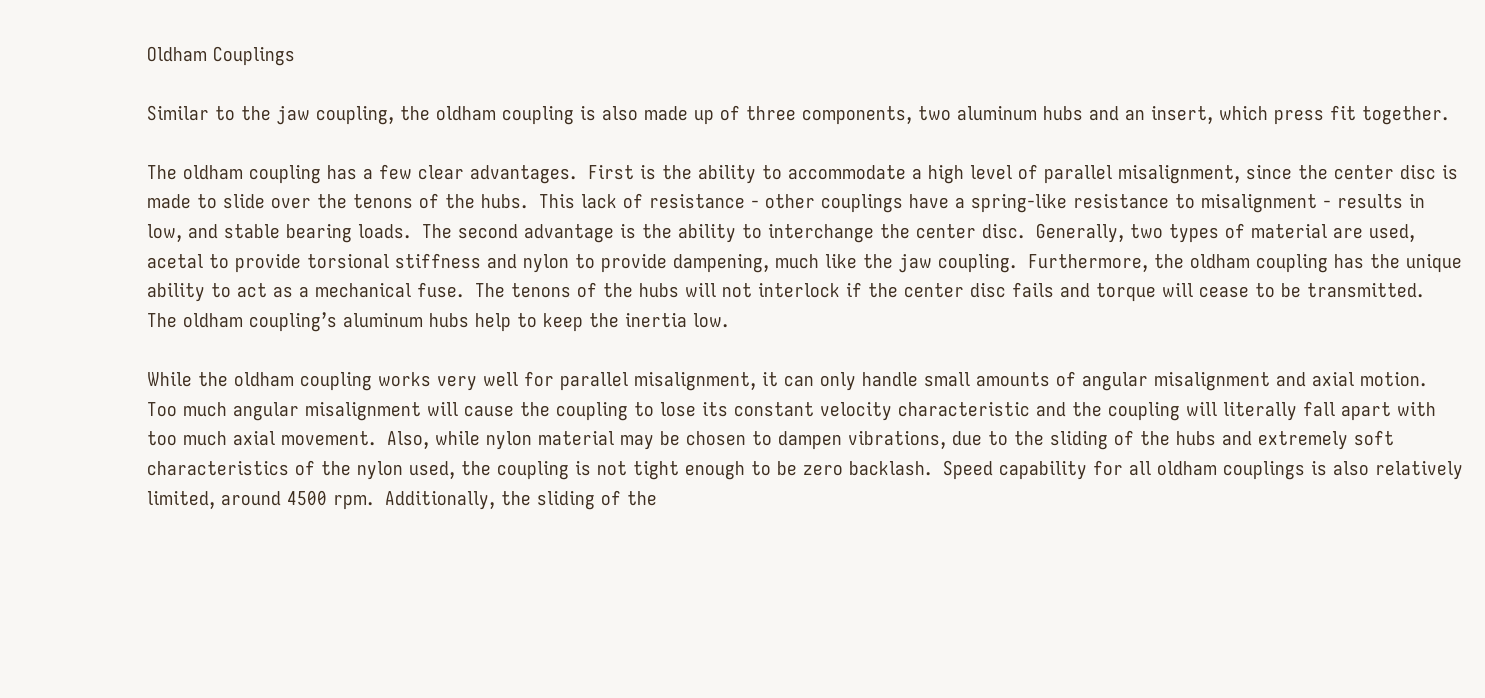Oldham Couplings

Similar to the jaw coupling, the oldham coupling is also made up of three components, two aluminum hubs and an insert, which press fit together.

The oldham coupling has a few clear advantages.  First is the ability to accommodate a high level of parallel misalignment, since the center disc is made to slide over the tenons of the hubs.  This lack of resistance - other couplings have a spring-like resistance to misalignment - results in low, and stable bearing loads.  The second advantage is the ability to interchange the center disc.  Generally, two types of material are used, acetal to provide torsional stiffness and nylon to provide dampening, much like the jaw coupling.  Furthermore, the oldham coupling has the unique ability to act as a mechanical fuse.  The tenons of the hubs will not interlock if the center disc fails and torque will cease to be transmitted.  The oldham coupling’s aluminum hubs help to keep the inertia low.

While the oldham coupling works very well for parallel misalignment, it can only handle small amounts of angular misalignment and axial motion.  Too much angular misalignment will cause the coupling to lose its constant velocity characteristic and the coupling will literally fall apart with too much axial movement.  Also, while nylon material may be chosen to dampen vibrations, due to the sliding of the hubs and extremely soft characteristics of the nylon used, the coupling is not tight enough to be zero backlash.  Speed capability for all oldham couplings is also relatively limited, around 4500 rpm.  Additionally, the sliding of the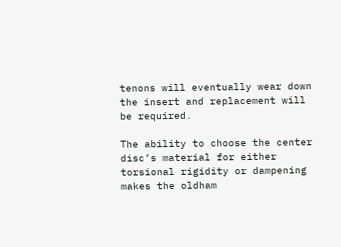tenons will eventually wear down the insert and replacement will be required.

The ability to choose the center disc’s material for either torsional rigidity or dampening makes the oldham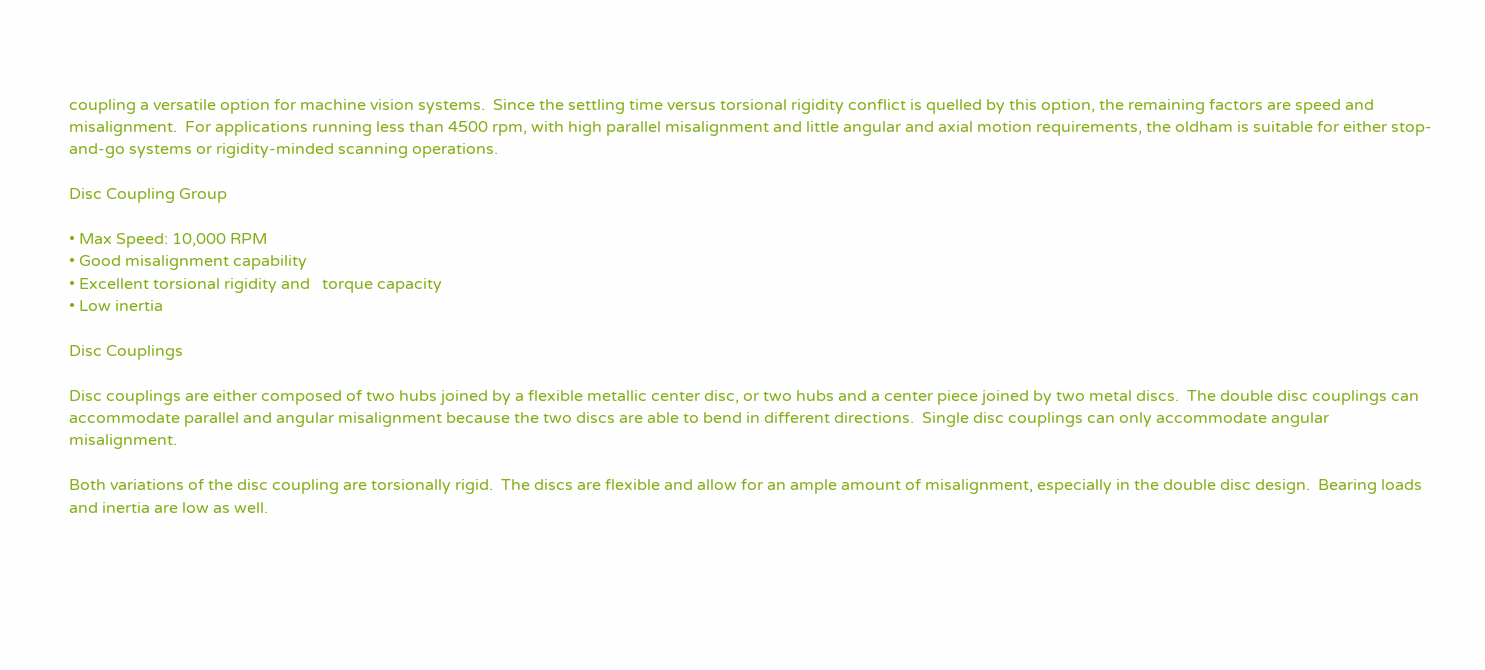coupling a versatile option for machine vision systems.  Since the settling time versus torsional rigidity conflict is quelled by this option, the remaining factors are speed and misalignment.  For applications running less than 4500 rpm, with high parallel misalignment and little angular and axial motion requirements, the oldham is suitable for either stop-and-go systems or rigidity-minded scanning operations.

Disc Coupling Group

• Max Speed: 10,000 RPM
• Good misalignment capability
• Excellent torsional rigidity and   torque capacity
• Low inertia

Disc Couplings

Disc couplings are either composed of two hubs joined by a flexible metallic center disc, or two hubs and a center piece joined by two metal discs.  The double disc couplings can accommodate parallel and angular misalignment because the two discs are able to bend in different directions.  Single disc couplings can only accommodate angular misalignment.

Both variations of the disc coupling are torsionally rigid.  The discs are flexible and allow for an ample amount of misalignment, especially in the double disc design.  Bearing loads and inertia are low as well.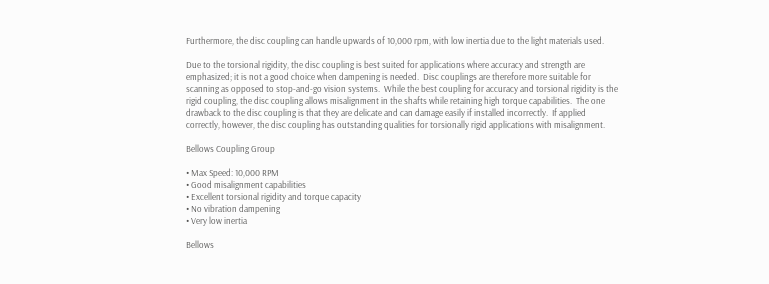Furthermore, the disc coupling can handle upwards of 10,000 rpm, with low inertia due to the light materials used.

Due to the torsional rigidity, the disc coupling is best suited for applications where accuracy and strength are emphasized; it is not a good choice when dampening is needed.  Disc couplings are therefore more suitable for scanning as opposed to stop-and-go vision systems.  While the best coupling for accuracy and torsional rigidity is the rigid coupling, the disc coupling allows misalignment in the shafts while retaining high torque capabilities.  The one drawback to the disc coupling is that they are delicate and can damage easily if installed incorrectly.  If applied correctly, however, the disc coupling has outstanding qualities for torsionally rigid applications with misalignment.

Bellows Coupling Group

• Max Speed: 10,000 RPM
• Good misalignment capabilities
• Excellent torsional rigidity and torque capacity
• No vibration dampening
• Very low inertia

Bellows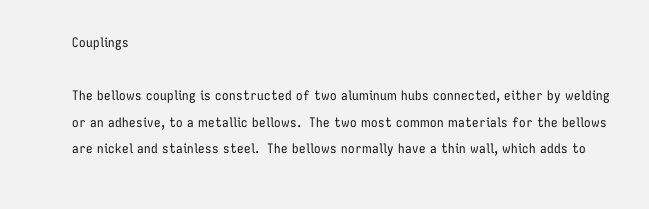Couplings

The bellows coupling is constructed of two aluminum hubs connected, either by welding or an adhesive, to a metallic bellows.  The two most common materials for the bellows are nickel and stainless steel.  The bellows normally have a thin wall, which adds to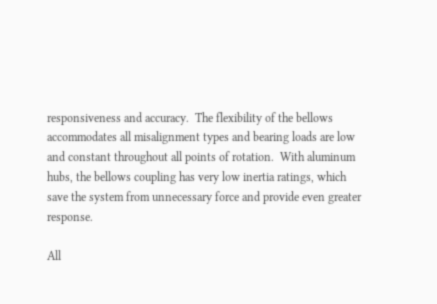responsiveness and accuracy.  The flexibility of the bellows accommodates all misalignment types and bearing loads are low and constant throughout all points of rotation.  With aluminum hubs, the bellows coupling has very low inertia ratings, which save the system from unnecessary force and provide even greater response.

All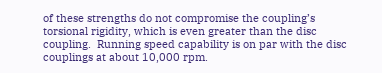of these strengths do not compromise the coupling’s torsional rigidity, which is even greater than the disc coupling.  Running speed capability is on par with the disc couplings at about 10,000 rpm.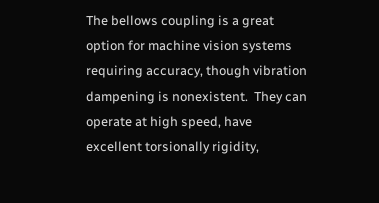The bellows coupling is a great option for machine vision systems requiring accuracy, though vibration dampening is nonexistent.  They can operate at high speed, have excellent torsionally rigidity,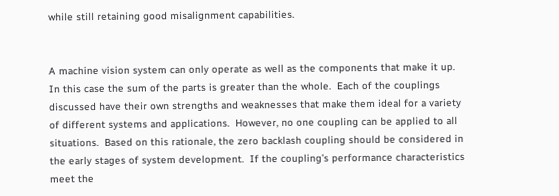while still retaining good misalignment capabilities.


A machine vision system can only operate as well as the components that make it up.  In this case the sum of the parts is greater than the whole.  Each of the couplings discussed have their own strengths and weaknesses that make them ideal for a variety of different systems and applications.  However, no one coupling can be applied to all situations.  Based on this rationale, the zero backlash coupling should be considered in the early stages of system development.  If the coupling’s performance characteristics meet the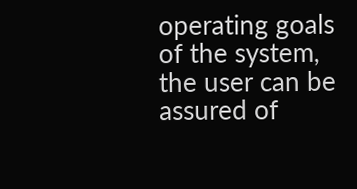operating goals of the system, the user can be assured of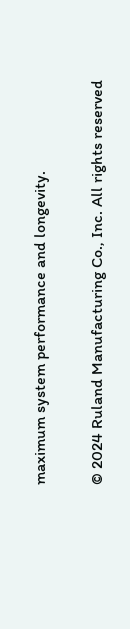maximum system performance and longevity.

© 2024 Ruland Manufacturing Co., Inc. All rights reserved